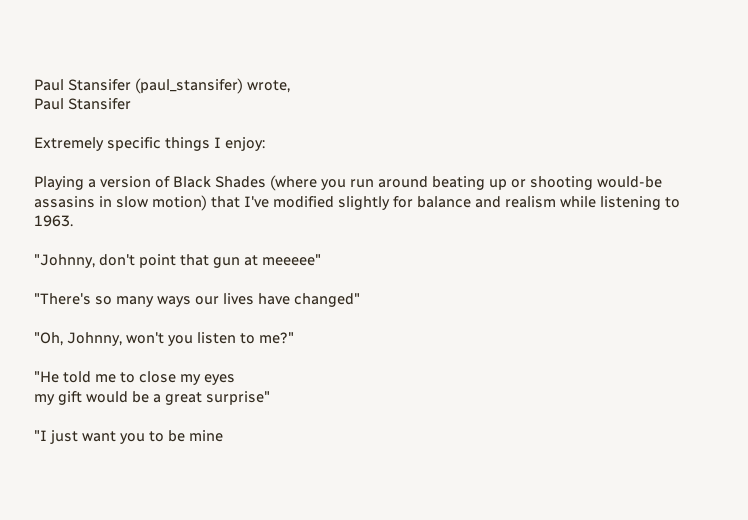Paul Stansifer (paul_stansifer) wrote,
Paul Stansifer

Extremely specific things I enjoy:

Playing a version of Black Shades (where you run around beating up or shooting would-be assasins in slow motion) that I've modified slightly for balance and realism while listening to 1963.

"Johnny, don't point that gun at meeeee"

"There's so many ways our lives have changed"

"Oh, Johnny, won't you listen to me?"

"He told me to close my eyes
my gift would be a great surprise"

"I just want you to be mine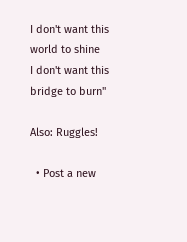I don't want this world to shine
I don't want this bridge to burn"

Also: Ruggles!

  • Post a new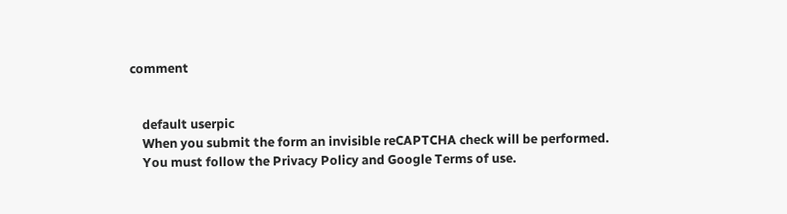comment


    default userpic
    When you submit the form an invisible reCAPTCHA check will be performed.
    You must follow the Privacy Policy and Google Terms of use.